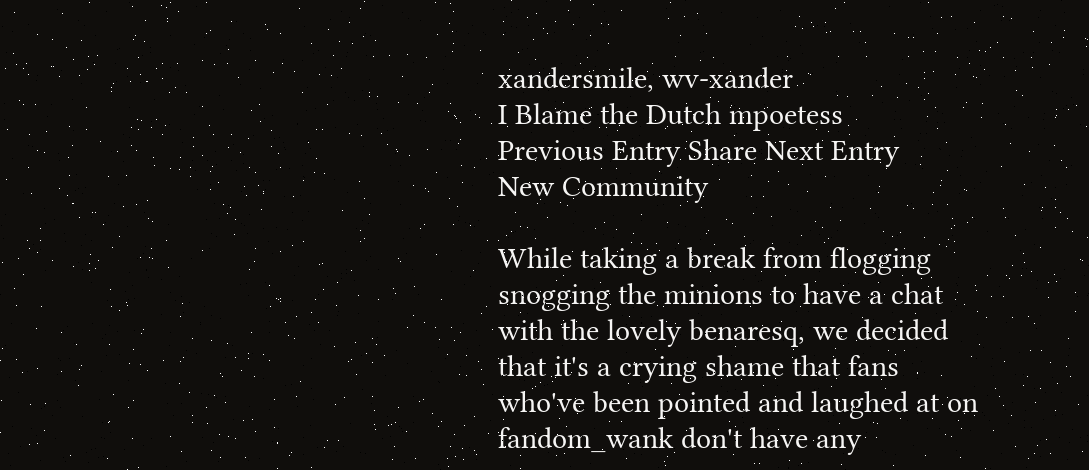xandersmile, wv-xander
I Blame the Dutch mpoetess
Previous Entry Share Next Entry
New Community

While taking a break from flogging snogging the minions to have a chat with the lovely benaresq, we decided that it's a crying shame that fans who've been pointed and laughed at on fandom_wank don't have any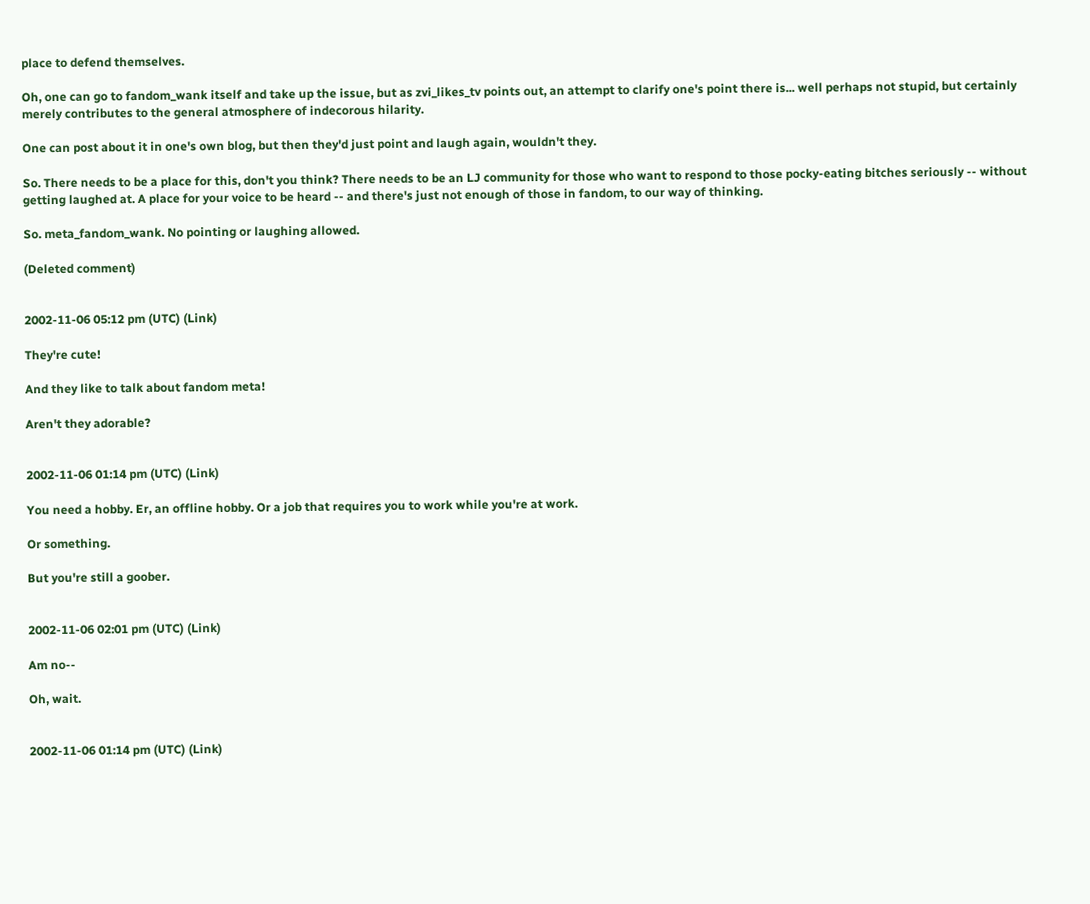place to defend themselves.

Oh, one can go to fandom_wank itself and take up the issue, but as zvi_likes_tv points out, an attempt to clarify one's point there is... well perhaps not stupid, but certainly merely contributes to the general atmosphere of indecorous hilarity.

One can post about it in one's own blog, but then they'd just point and laugh again, wouldn't they.

So. There needs to be a place for this, don't you think? There needs to be an LJ community for those who want to respond to those pocky-eating bitches seriously -- without getting laughed at. A place for your voice to be heard -- and there's just not enough of those in fandom, to our way of thinking.

So. meta_fandom_wank. No pointing or laughing allowed.

(Deleted comment)


2002-11-06 05:12 pm (UTC) (Link)

They're cute!

And they like to talk about fandom meta!

Aren't they adorable?


2002-11-06 01:14 pm (UTC) (Link)

You need a hobby. Er, an offline hobby. Or a job that requires you to work while you're at work.

Or something.

But you're still a goober.


2002-11-06 02:01 pm (UTC) (Link)

Am no--

Oh, wait.


2002-11-06 01:14 pm (UTC) (Link)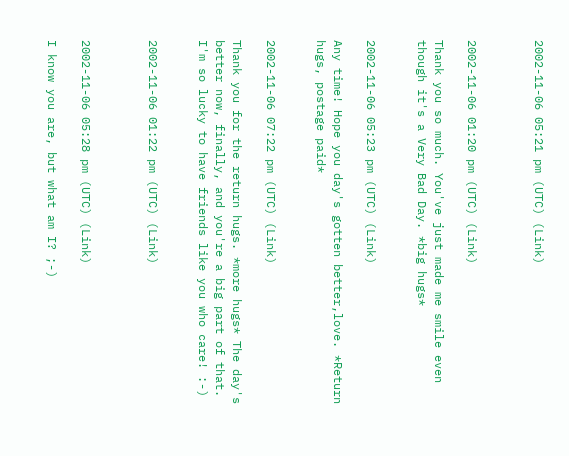2002-11-06 05:21 pm (UTC) (Link)



2002-11-06 01:20 pm (UTC) (Link)

Thank you so much. You've just made me smile even though it's a Very Bad Day. *big hugs*


2002-11-06 05:23 pm (UTC) (Link)

Any time! Hope you day's gotten better,love. *Return hugs, postage paid*


2002-11-06 07:22 pm (UTC) (Link)

Thank you for the return hugs. *more hugs* The day's better now, finally, and you're a big part of that. I'm so lucky to have friends like you who care! :-)


2002-11-06 01:22 pm (UTC) (Link)



2002-11-06 05:28 pm (UTC) (Link)

I know you are, but what am I? ;-)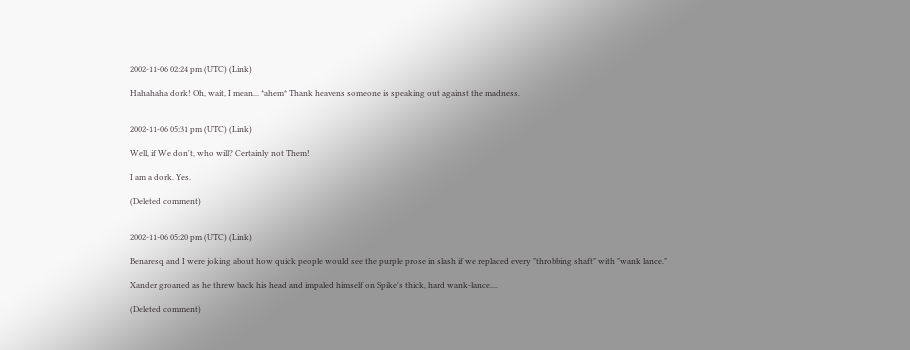2002-11-06 02:24 pm (UTC) (Link)

Hahahaha dork! Oh, wait, I mean... *ahem* Thank heavens someone is speaking out against the madness.


2002-11-06 05:31 pm (UTC) (Link)

Well, if We don't, who will? Certainly not Them!

I am a dork. Yes.

(Deleted comment)


2002-11-06 05:20 pm (UTC) (Link)

Benaresq and I were joking about how quick people would see the purple prose in slash if we replaced every "throbbing shaft" with "wank lance."

Xander groaned as he threw back his head and impaled himself on Spike's thick, hard wank-lance....

(Deleted comment)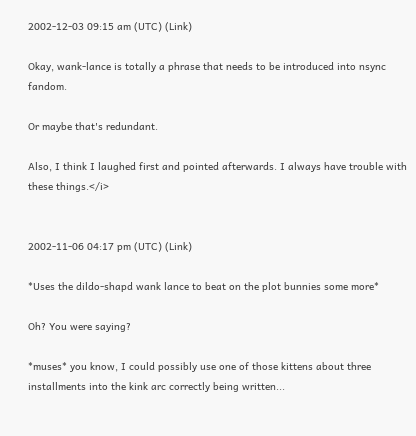2002-12-03 09:15 am (UTC) (Link)

Okay, wank-lance is totally a phrase that needs to be introduced into nsync fandom.

Or maybe that's redundant.

Also, I think I laughed first and pointed afterwards. I always have trouble with these things.</i>


2002-11-06 04:17 pm (UTC) (Link)

*Uses the dildo-shapd wank lance to beat on the plot bunnies some more*

Oh? You were saying?

*muses* you know, I could possibly use one of those kittens about three installments into the kink arc correctly being written...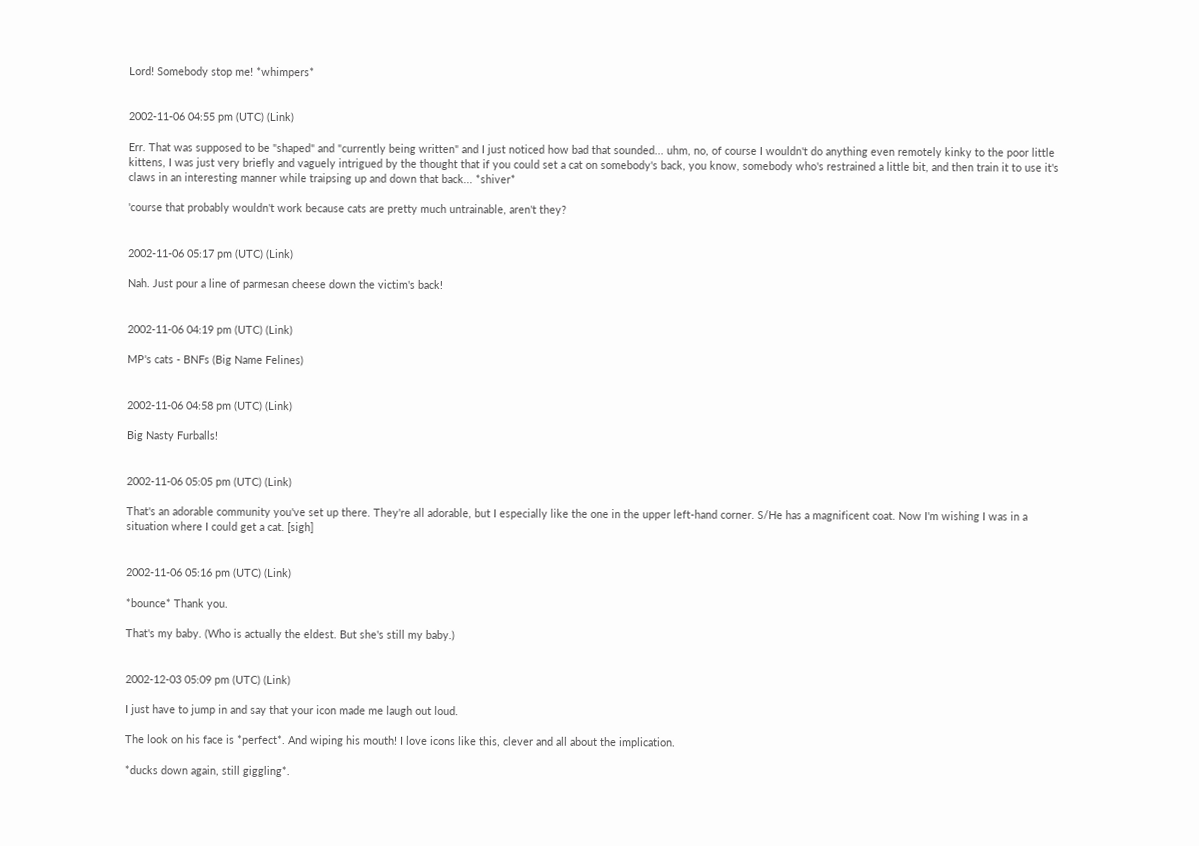Lord! Somebody stop me! *whimpers*


2002-11-06 04:55 pm (UTC) (Link)

Err. That was supposed to be "shaped" and "currently being written" and I just noticed how bad that sounded... uhm, no, of course I wouldn't do anything even remotely kinky to the poor little kittens, I was just very briefly and vaguely intrigued by the thought that if you could set a cat on somebody's back, you know, somebody who's restrained a little bit, and then train it to use it's claws in an interesting manner while traipsing up and down that back... *shiver*

'course that probably wouldn't work because cats are pretty much untrainable, aren't they?


2002-11-06 05:17 pm (UTC) (Link)

Nah. Just pour a line of parmesan cheese down the victim's back!


2002-11-06 04:19 pm (UTC) (Link)

MP's cats - BNFs (Big Name Felines)


2002-11-06 04:58 pm (UTC) (Link)

Big Nasty Furballs!


2002-11-06 05:05 pm (UTC) (Link)

That's an adorable community you've set up there. They're all adorable, but I especially like the one in the upper left-hand corner. S/He has a magnificent coat. Now I'm wishing I was in a situation where I could get a cat. [sigh]


2002-11-06 05:16 pm (UTC) (Link)

*bounce* Thank you.

That's my baby. (Who is actually the eldest. But she's still my baby.)


2002-12-03 05:09 pm (UTC) (Link)

I just have to jump in and say that your icon made me laugh out loud.

The look on his face is *perfect*. And wiping his mouth! I love icons like this, clever and all about the implication.

*ducks down again, still giggling*.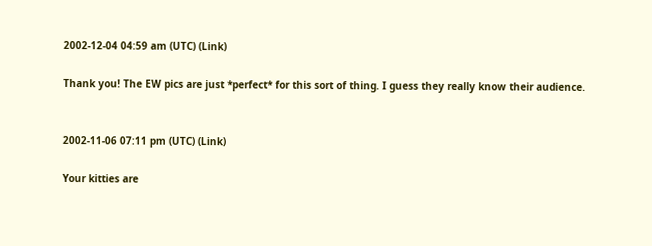2002-12-04 04:59 am (UTC) (Link)

Thank you! The EW pics are just *perfect* for this sort of thing. I guess they really know their audience.


2002-11-06 07:11 pm (UTC) (Link)

Your kitties are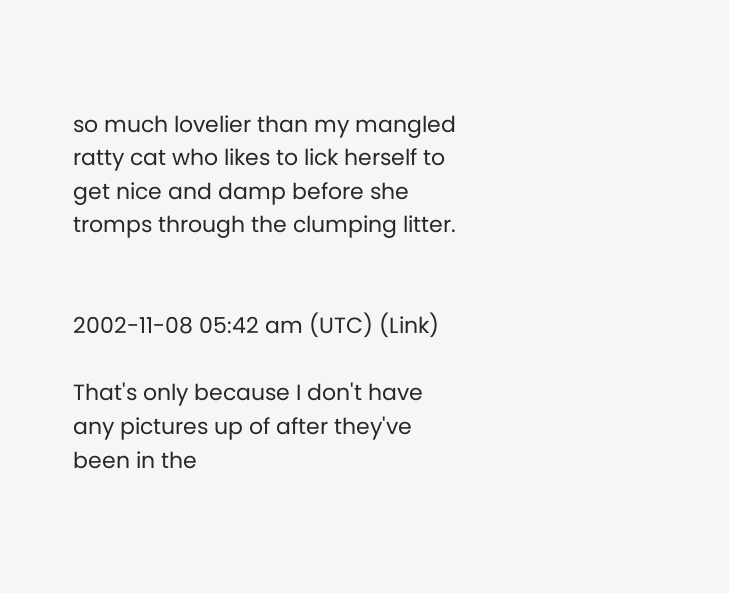so much lovelier than my mangled ratty cat who likes to lick herself to get nice and damp before she tromps through the clumping litter.


2002-11-08 05:42 am (UTC) (Link)

That's only because I don't have any pictures up of after they've been in the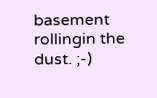basement rollingin the dust. ;-)